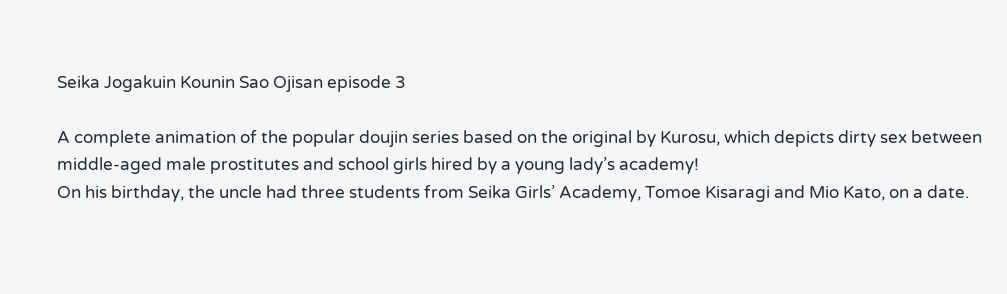Seika Jogakuin Kounin Sao Ojisan episode 3

A complete animation of the popular doujin series based on the original by Kurosu, which depicts dirty sex between middle-aged male prostitutes and school girls hired by a young lady’s academy!
On his birthday, the uncle had three students from Seika Girls’ Academy, Tomoe Kisaragi and Mio Kato, on a date.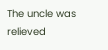The uncle was relieved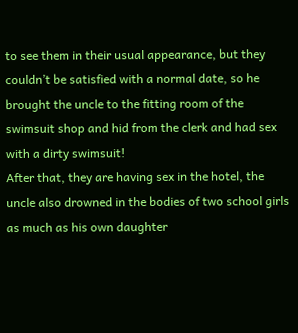to see them in their usual appearance, but they couldn’t be satisfied with a normal date, so he brought the uncle to the fitting room of the swimsuit shop and hid from the clerk and had sex with a dirty swimsuit!
After that, they are having sex in the hotel, the uncle also drowned in the bodies of two school girls as much as his own daughter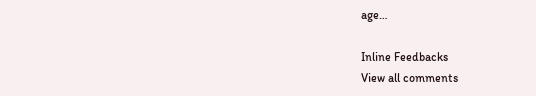age…

Inline Feedbacks
View all comments